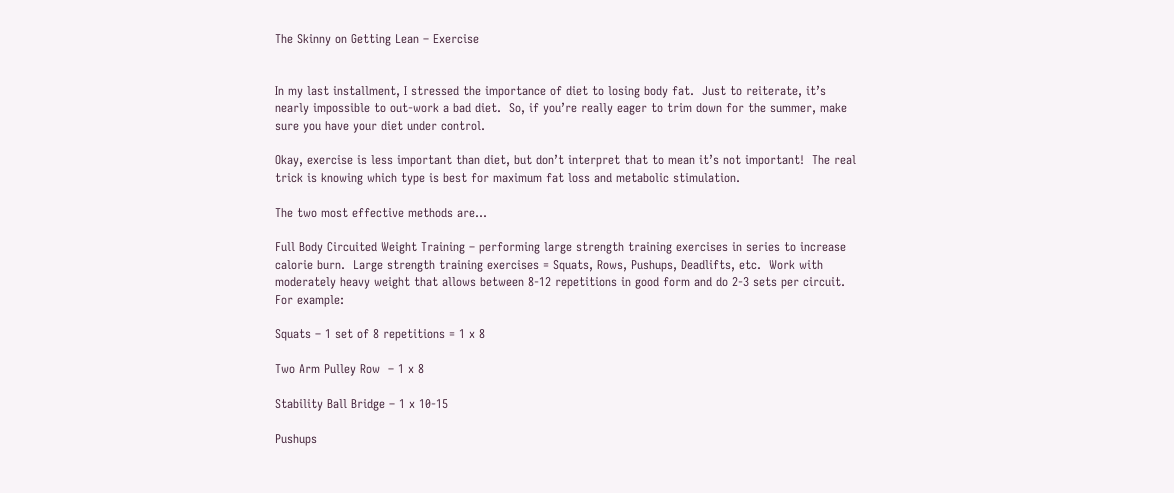The Skinny on Getting Lean – Exercise


In my last installment, I stressed the importance of diet to losing body fat.  Just to reiterate, it’s nearly impossible to out-work a bad diet.  So, if you’re really eager to trim down for the summer, make sure you have your diet under control.

Okay, exercise is less important than diet, but don’t interpret that to mean it’s not important!  The real trick is knowing which type is best for maximum fat loss and metabolic stimulation.

The two most effective methods are…

Full Body Circuited Weight Training – performing large strength training exercises in series to increase calorie burn.  Large strength training exercises = Squats, Rows, Pushups, Deadlifts, etc.  Work with moderately heavy weight that allows between 8-12 repetitions in good form and do 2-3 sets per circuit.  For example:

Squats – 1 set of 8 repetitions = 1 x 8

Two Arm Pulley Row  – 1 x 8

Stability Ball Bridge – 1 x 10-15

Pushups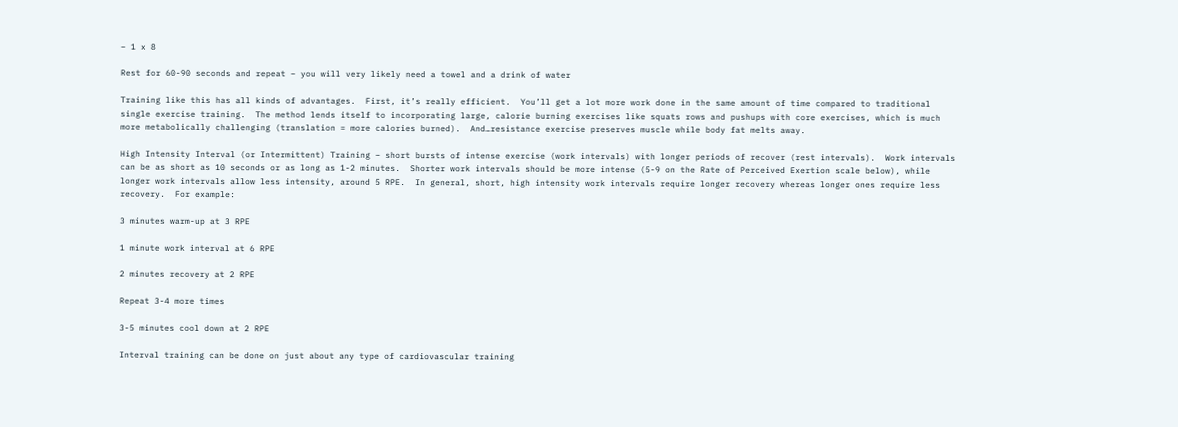– 1 x 8

Rest for 60-90 seconds and repeat – you will very likely need a towel and a drink of water

Training like this has all kinds of advantages.  First, it’s really efficient.  You’ll get a lot more work done in the same amount of time compared to traditional single exercise training.  The method lends itself to incorporating large, calorie burning exercises like squats rows and pushups with core exercises, which is much more metabolically challenging (translation = more calories burned).  And…resistance exercise preserves muscle while body fat melts away.

High Intensity Interval (or Intermittent) Training – short bursts of intense exercise (work intervals) with longer periods of recover (rest intervals).  Work intervals can be as short as 10 seconds or as long as 1-2 minutes.  Shorter work intervals should be more intense (5-9 on the Rate of Perceived Exertion scale below), while longer work intervals allow less intensity, around 5 RPE.  In general, short, high intensity work intervals require longer recovery whereas longer ones require less recovery.  For example:

3 minutes warm-up at 3 RPE

1 minute work interval at 6 RPE

2 minutes recovery at 2 RPE

Repeat 3-4 more times

3-5 minutes cool down at 2 RPE

Interval training can be done on just about any type of cardiovascular training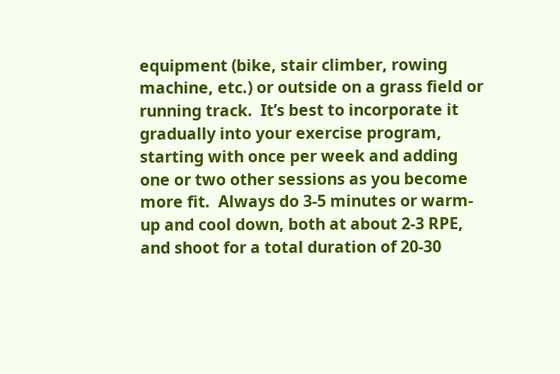equipment (bike, stair climber, rowing machine, etc.) or outside on a grass field or running track.  It’s best to incorporate it gradually into your exercise program, starting with once per week and adding one or two other sessions as you become more fit.  Always do 3-5 minutes or warm-up and cool down, both at about 2-3 RPE, and shoot for a total duration of 20-30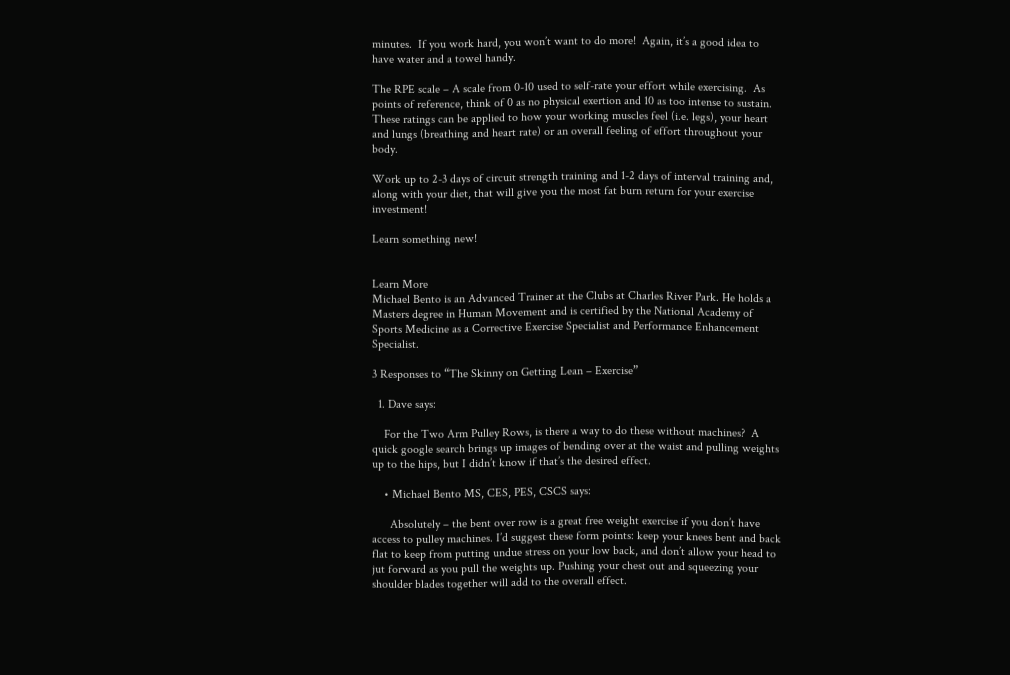minutes.  If you work hard, you won’t want to do more!  Again, it’s a good idea to have water and a towel handy.

The RPE scale – A scale from 0-10 used to self-rate your effort while exercising.  As points of reference, think of 0 as no physical exertion and 10 as too intense to sustain.  These ratings can be applied to how your working muscles feel (i.e. legs), your heart and lungs (breathing and heart rate) or an overall feeling of effort throughout your body.

Work up to 2-3 days of circuit strength training and 1-2 days of interval training and, along with your diet, that will give you the most fat burn return for your exercise investment!

Learn something new!


Learn More
Michael Bento is an Advanced Trainer at the Clubs at Charles River Park. He holds a Masters degree in Human Movement and is certified by the National Academy of Sports Medicine as a Corrective Exercise Specialist and Performance Enhancement Specialist.

3 Responses to “The Skinny on Getting Lean – Exercise”

  1. Dave says:

    For the Two Arm Pulley Rows, is there a way to do these without machines?  A quick google search brings up images of bending over at the waist and pulling weights up to the hips, but I didn’t know if that’s the desired effect.

    • Michael Bento MS, CES, PES, CSCS says:

      Absolutely – the bent over row is a great free weight exercise if you don’t have access to pulley machines. I’d suggest these form points: keep your knees bent and back flat to keep from putting undue stress on your low back, and don’t allow your head to jut forward as you pull the weights up. Pushing your chest out and squeezing your shoulder blades together will add to the overall effect.